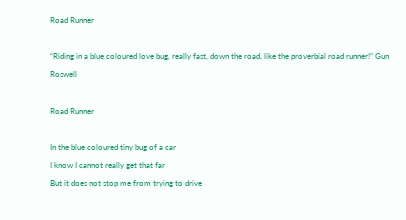Road Runner

“Riding in a blue coloured love bug, really fast, down the road, like the proverbial road runner!” Gun Roswell

Road Runner

In the blue coloured tiny bug of a car
I know I cannot really get that far
But it does not stop me from trying to drive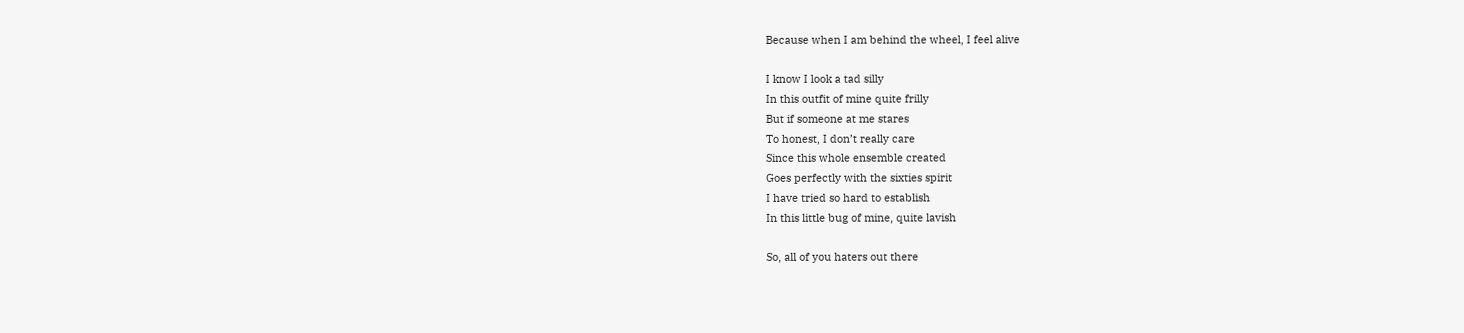Because when I am behind the wheel, I feel alive

I know I look a tad silly
In this outfit of mine quite frilly
But if someone at me stares
To honest, I don’t really care
Since this whole ensemble created
Goes perfectly with the sixties spirit
I have tried so hard to establish
In this little bug of mine, quite lavish

So, all of you haters out there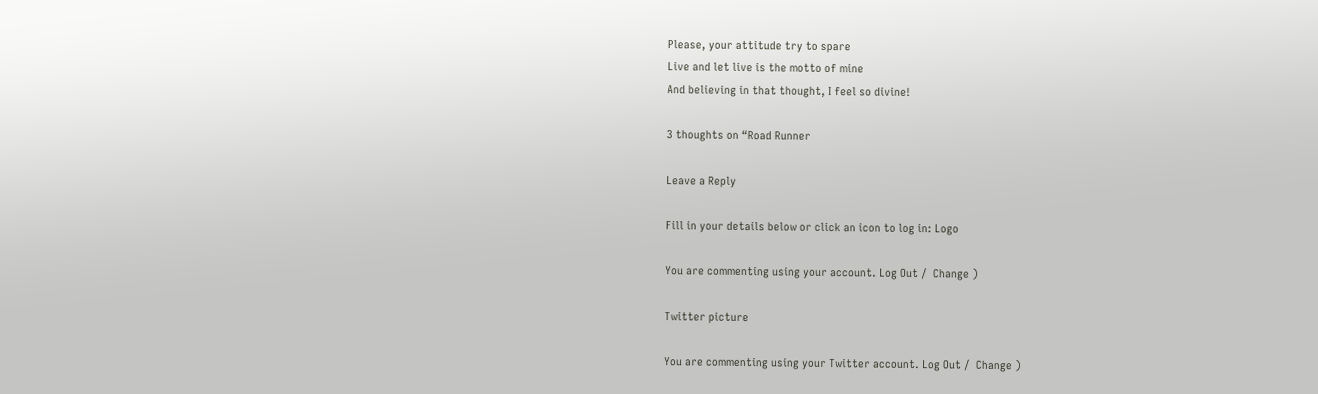Please, your attitude try to spare
Live and let live is the motto of mine
And believing in that thought, I feel so divine!

3 thoughts on “Road Runner

Leave a Reply

Fill in your details below or click an icon to log in: Logo

You are commenting using your account. Log Out /  Change )

Twitter picture

You are commenting using your Twitter account. Log Out /  Change )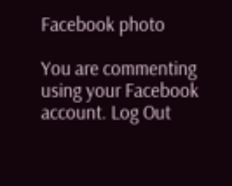Facebook photo

You are commenting using your Facebook account. Log Out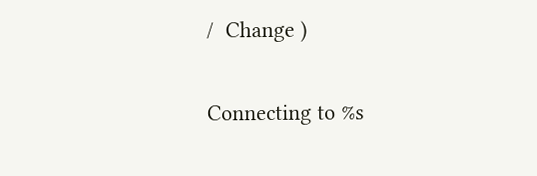/  Change )

Connecting to %s